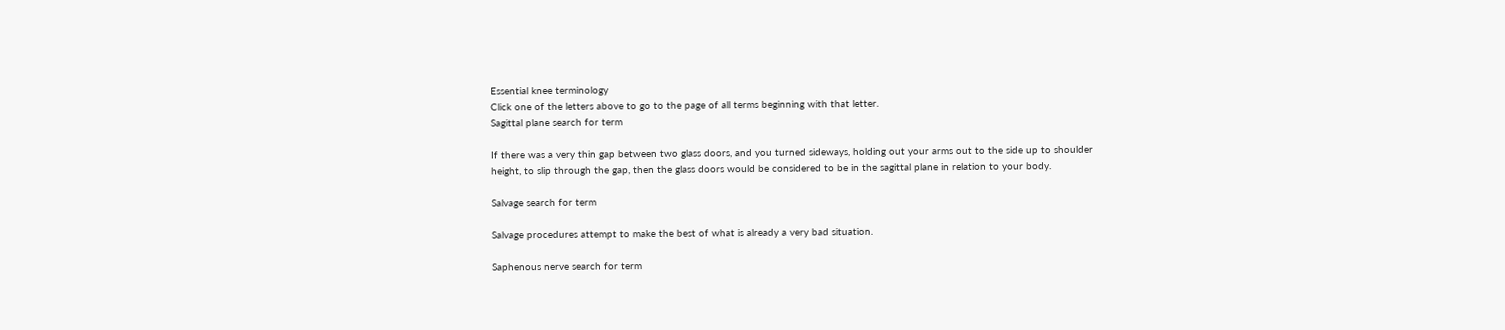Essential knee terminology
Click one of the letters above to go to the page of all terms beginning with that letter.
Sagittal plane search for term

If there was a very thin gap between two glass doors, and you turned sideways, holding out your arms out to the side up to shoulder height, to slip through the gap, then the glass doors would be considered to be in the sagittal plane in relation to your body.

Salvage search for term

Salvage procedures attempt to make the best of what is already a very bad situation.

Saphenous nerve search for term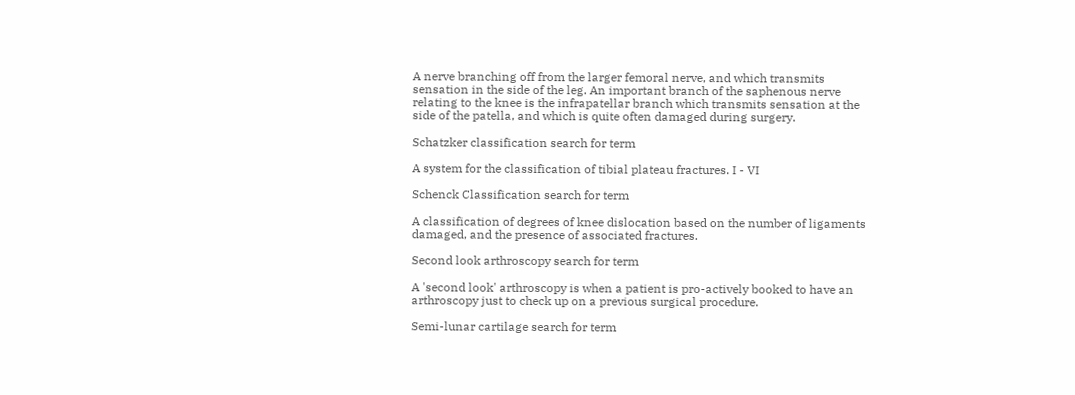A nerve branching off from the larger femoral nerve, and which transmits sensation in the side of the leg. An important branch of the saphenous nerve relating to the knee is the infrapatellar branch which transmits sensation at the side of the patella, and which is quite often damaged during surgery.

Schatzker classification search for term

A system for the classification of tibial plateau fractures. I - VI

Schenck Classification search for term

A classification of degrees of knee dislocation based on the number of ligaments damaged, and the presence of associated fractures.

Second look arthroscopy search for term

A 'second look' arthroscopy is when a patient is pro-actively booked to have an arthroscopy just to check up on a previous surgical procedure.

Semi-lunar cartilage search for term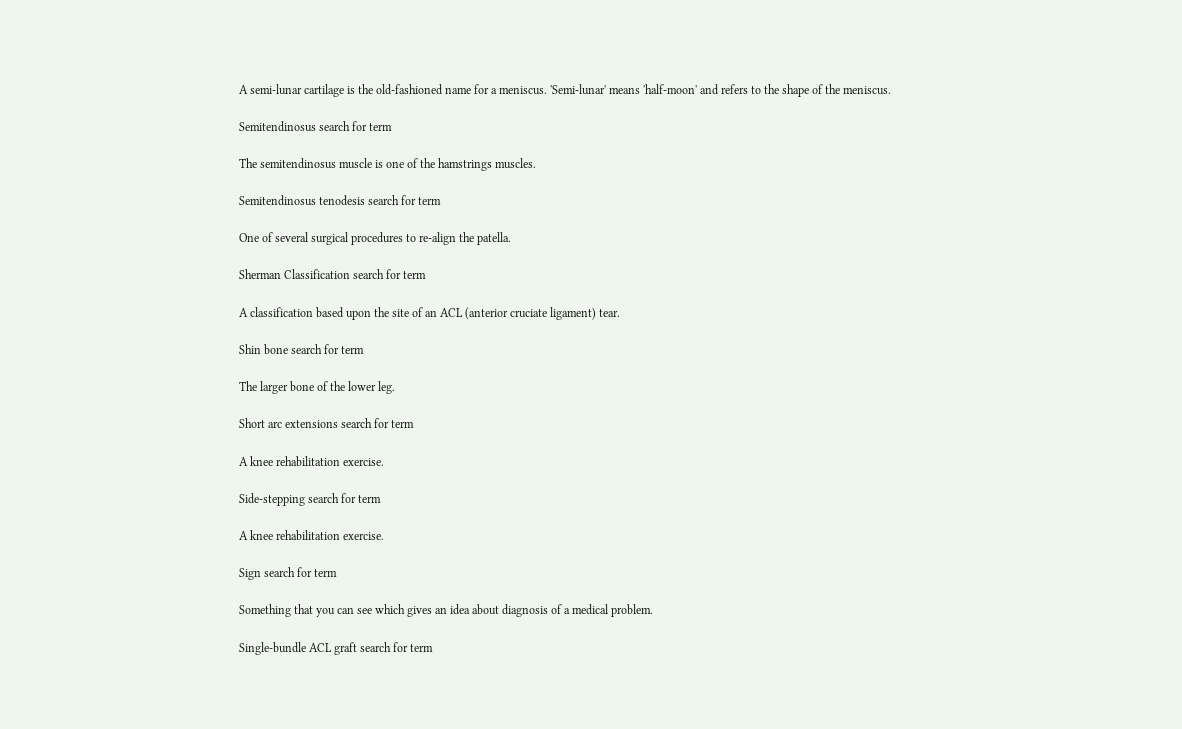A semi-lunar cartilage is the old-fashioned name for a meniscus. 'Semi-lunar' means 'half-moon' and refers to the shape of the meniscus.

Semitendinosus search for term

The semitendinosus muscle is one of the hamstrings muscles.

Semitendinosus tenodesis search for term

One of several surgical procedures to re-align the patella.

Sherman Classification search for term

A classification based upon the site of an ACL (anterior cruciate ligament) tear.

Shin bone search for term

The larger bone of the lower leg.

Short arc extensions search for term

A knee rehabilitation exercise.

Side-stepping search for term

A knee rehabilitation exercise.

Sign search for term

Something that you can see which gives an idea about diagnosis of a medical problem.

Single-bundle ACL graft search for term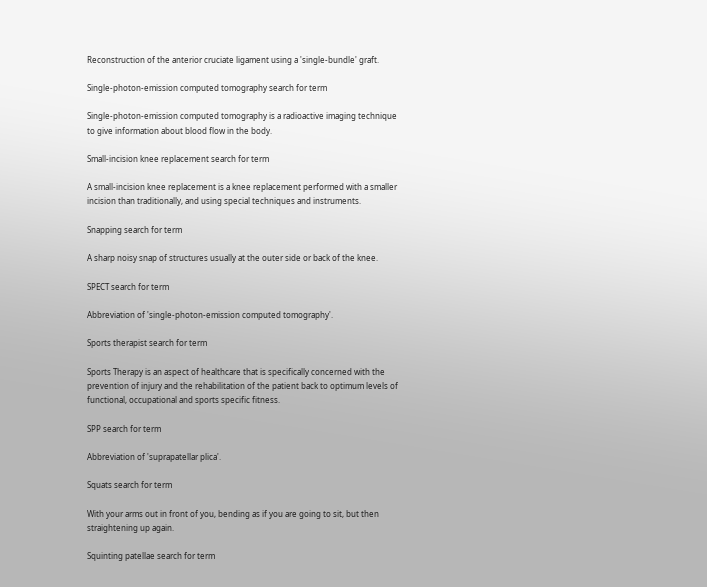Reconstruction of the anterior cruciate ligament using a 'single-bundle' graft.

Single-photon-emission computed tomography search for term

Single-photon-emission computed tomography is a radioactive imaging technique to give information about blood flow in the body.

Small-incision knee replacement search for term

A small-incision knee replacement is a knee replacement performed with a smaller incision than traditionally, and using special techniques and instruments.

Snapping search for term

A sharp noisy snap of structures usually at the outer side or back of the knee.

SPECT search for term

Abbreviation of 'single-photon-emission computed tomography'.

Sports therapist search for term

Sports Therapy is an aspect of healthcare that is specifically concerned with the prevention of injury and the rehabilitation of the patient back to optimum levels of functional, occupational and sports specific fitness.

SPP search for term

Abbreviation of 'suprapatellar plica'.

Squats search for term

With your arms out in front of you, bending as if you are going to sit, but then straightening up again.

Squinting patellae search for term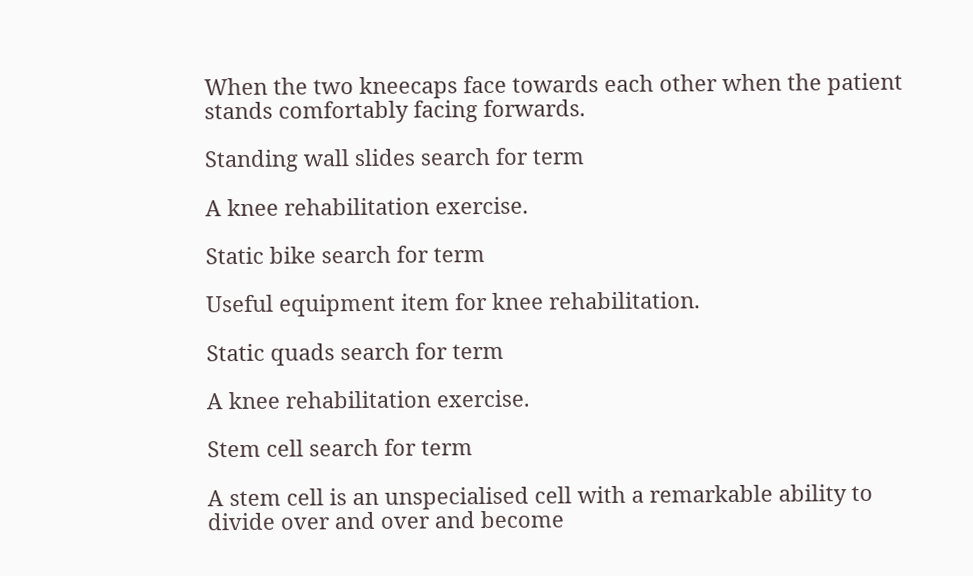When the two kneecaps face towards each other when the patient stands comfortably facing forwards.

Standing wall slides search for term

A knee rehabilitation exercise.

Static bike search for term

Useful equipment item for knee rehabilitation.

Static quads search for term

A knee rehabilitation exercise.

Stem cell search for term

A stem cell is an unspecialised cell with a remarkable ability to divide over and over and become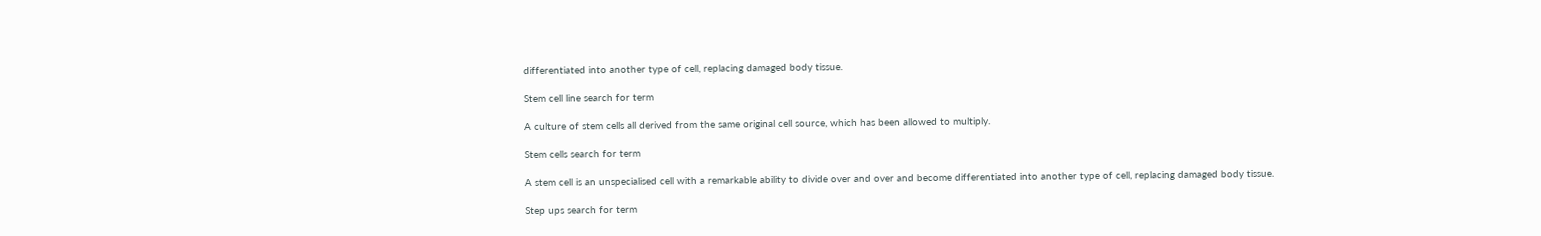differentiated into another type of cell, replacing damaged body tissue.

Stem cell line search for term

A culture of stem cells all derived from the same original cell source, which has been allowed to multiply.

Stem cells search for term

A stem cell is an unspecialised cell with a remarkable ability to divide over and over and become differentiated into another type of cell, replacing damaged body tissue.

Step ups search for term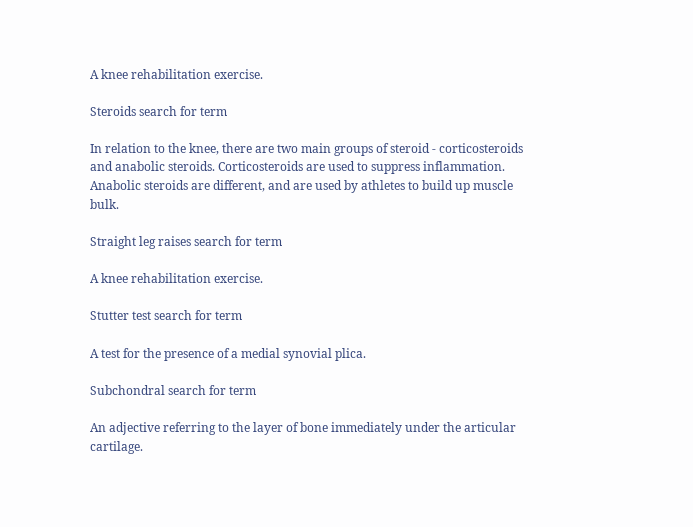A knee rehabilitation exercise.

Steroids search for term

In relation to the knee, there are two main groups of steroid - corticosteroids and anabolic steroids. Corticosteroids are used to suppress inflammation. Anabolic steroids are different, and are used by athletes to build up muscle bulk.

Straight leg raises search for term

A knee rehabilitation exercise.

Stutter test search for term

A test for the presence of a medial synovial plica.

Subchondral search for term

An adjective referring to the layer of bone immediately under the articular cartilage.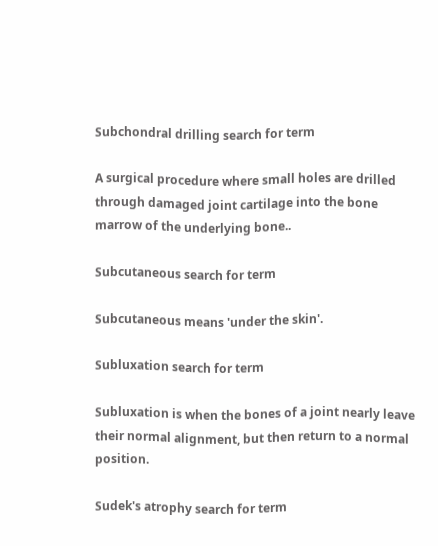Subchondral drilling search for term

A surgical procedure where small holes are drilled through damaged joint cartilage into the bone marrow of the underlying bone..

Subcutaneous search for term

Subcutaneous means 'under the skin'.

Subluxation search for term

Subluxation is when the bones of a joint nearly leave their normal alignment, but then return to a normal position.

Sudek's atrophy search for term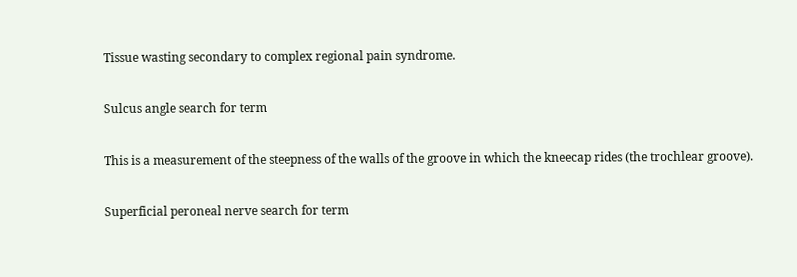Tissue wasting secondary to complex regional pain syndrome.

Sulcus angle search for term

This is a measurement of the steepness of the walls of the groove in which the kneecap rides (the trochlear groove).

Superficial peroneal nerve search for term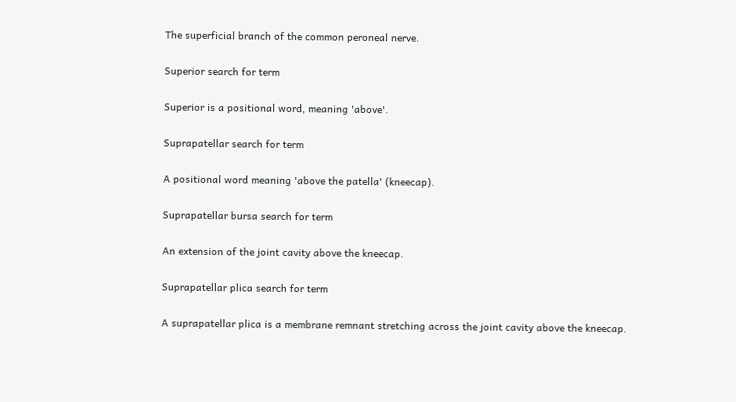The superficial branch of the common peroneal nerve.

Superior search for term

Superior is a positional word, meaning 'above'.

Suprapatellar search for term

A positional word meaning 'above the patella' (kneecap).

Suprapatellar bursa search for term

An extension of the joint cavity above the kneecap.

Suprapatellar plica search for term

A suprapatellar plica is a membrane remnant stretching across the joint cavity above the kneecap.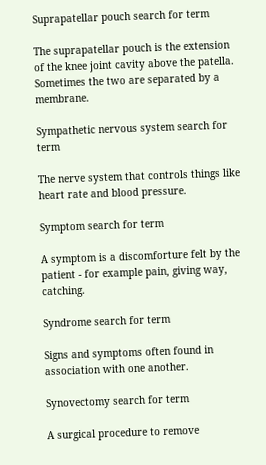Suprapatellar pouch search for term

The suprapatellar pouch is the extension of the knee joint cavity above the patella. Sometimes the two are separated by a membrane.

Sympathetic nervous system search for term

The nerve system that controls things like heart rate and blood pressure.

Symptom search for term

A symptom is a discomforture felt by the patient - for example pain, giving way, catching.

Syndrome search for term

Signs and symptoms often found in association with one another.

Synovectomy search for term

A surgical procedure to remove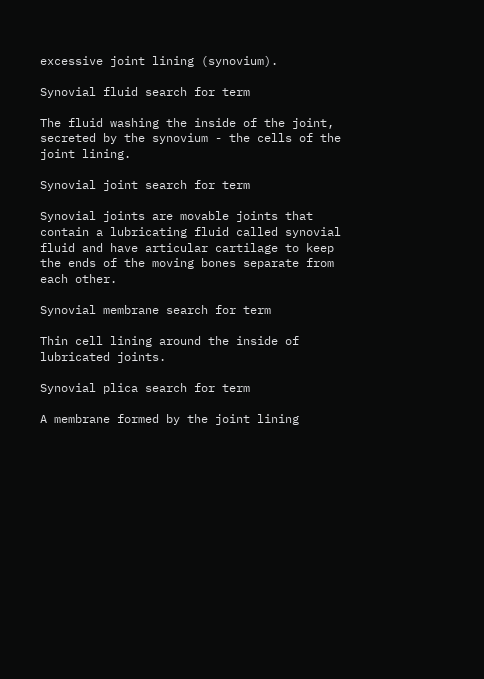excessive joint lining (synovium).

Synovial fluid search for term

The fluid washing the inside of the joint, secreted by the synovium - the cells of the joint lining.

Synovial joint search for term

Synovial joints are movable joints that contain a lubricating fluid called synovial fluid and have articular cartilage to keep the ends of the moving bones separate from each other.

Synovial membrane search for term

Thin cell lining around the inside of lubricated joints.

Synovial plica search for term

A membrane formed by the joint lining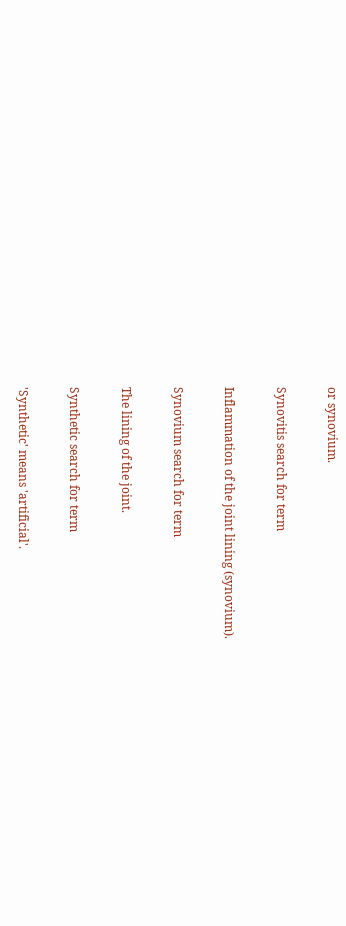or synovium.

Synovitis search for term

Inflammation of the joint lining (synovium).

Synovium search for term

The lining of the joint.

Synthetic search for term

'Synthetic' means 'artificial'.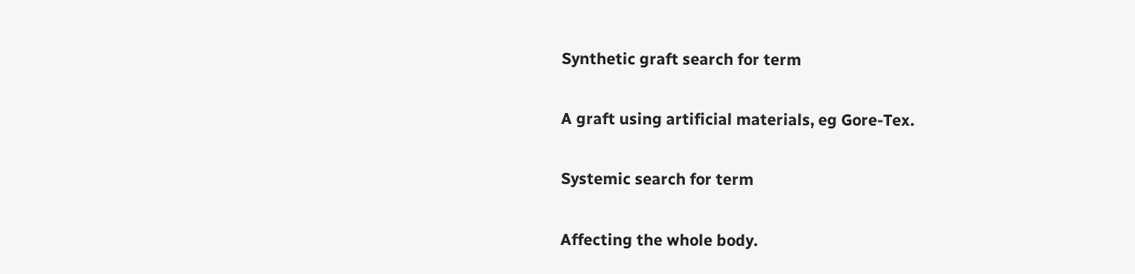Synthetic graft search for term

A graft using artificial materials, eg Gore-Tex.

Systemic search for term

Affecting the whole body.